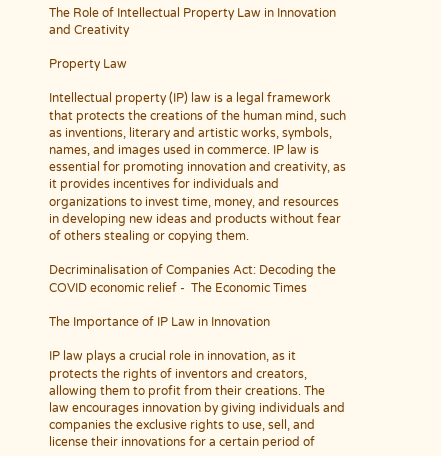The Role of Intellectual Property Law in Innovation and Creativity

Property Law

Intellectual property (IP) law is a legal framework that protects the creations of the human mind, such as inventions, literary and artistic works, symbols, names, and images used in commerce. IP law is essential for promoting innovation and creativity, as it provides incentives for individuals and organizations to invest time, money, and resources in developing new ideas and products without fear of others stealing or copying them.

Decriminalisation of Companies Act: Decoding the COVID economic relief -  The Economic Times

The Importance of IP Law in Innovation

IP law plays a crucial role in innovation, as it protects the rights of inventors and creators, allowing them to profit from their creations. The law encourages innovation by giving individuals and companies the exclusive rights to use, sell, and license their innovations for a certain period of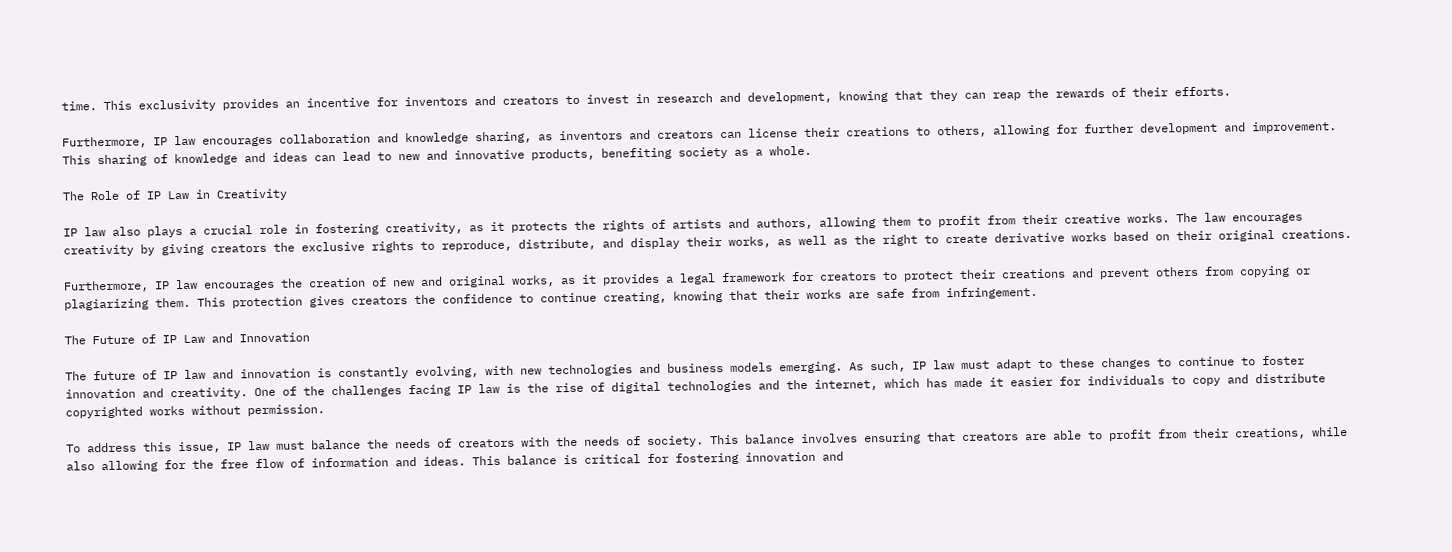time. This exclusivity provides an incentive for inventors and creators to invest in research and development, knowing that they can reap the rewards of their efforts.

Furthermore, IP law encourages collaboration and knowledge sharing, as inventors and creators can license their creations to others, allowing for further development and improvement. This sharing of knowledge and ideas can lead to new and innovative products, benefiting society as a whole.

The Role of IP Law in Creativity

IP law also plays a crucial role in fostering creativity, as it protects the rights of artists and authors, allowing them to profit from their creative works. The law encourages creativity by giving creators the exclusive rights to reproduce, distribute, and display their works, as well as the right to create derivative works based on their original creations.

Furthermore, IP law encourages the creation of new and original works, as it provides a legal framework for creators to protect their creations and prevent others from copying or plagiarizing them. This protection gives creators the confidence to continue creating, knowing that their works are safe from infringement.

The Future of IP Law and Innovation

The future of IP law and innovation is constantly evolving, with new technologies and business models emerging. As such, IP law must adapt to these changes to continue to foster innovation and creativity. One of the challenges facing IP law is the rise of digital technologies and the internet, which has made it easier for individuals to copy and distribute copyrighted works without permission.

To address this issue, IP law must balance the needs of creators with the needs of society. This balance involves ensuring that creators are able to profit from their creations, while also allowing for the free flow of information and ideas. This balance is critical for fostering innovation and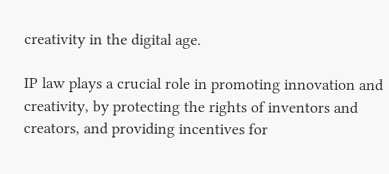creativity in the digital age.

IP law plays a crucial role in promoting innovation and creativity, by protecting the rights of inventors and creators, and providing incentives for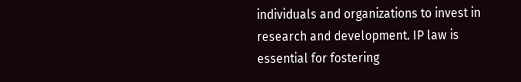individuals and organizations to invest in research and development. IP law is essential for fostering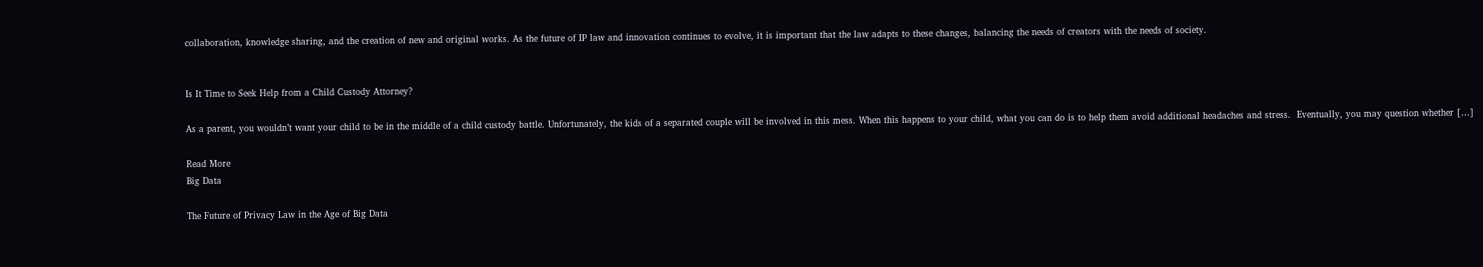collaboration, knowledge sharing, and the creation of new and original works. As the future of IP law and innovation continues to evolve, it is important that the law adapts to these changes, balancing the needs of creators with the needs of society.


Is It Time to Seek Help from a Child Custody Attorney?

As a parent, you wouldn’t want your child to be in the middle of a child custody battle. Unfortunately, the kids of a separated couple will be involved in this mess. When this happens to your child, what you can do is to help them avoid additional headaches and stress.  Eventually, you may question whether […]

Read More
Big Data

The Future of Privacy Law in the Age of Big Data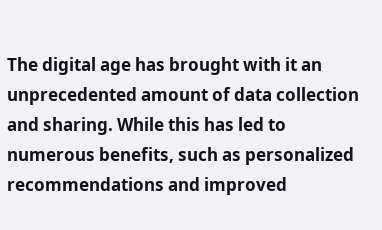The digital age has brought with it an unprecedented amount of data collection and sharing. While this has led to numerous benefits, such as personalized recommendations and improved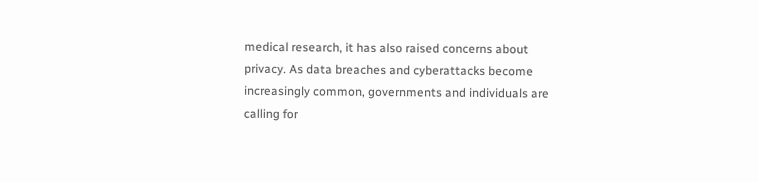medical research, it has also raised concerns about privacy. As data breaches and cyberattacks become increasingly common, governments and individuals are calling for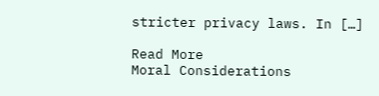stricter privacy laws. In […]

Read More
Moral Considerations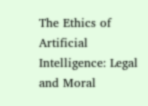The Ethics of Artificial Intelligence: Legal and Moral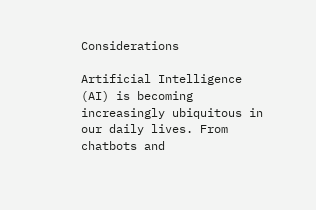Considerations

Artificial Intelligence (AI) is becoming increasingly ubiquitous in our daily lives. From chatbots and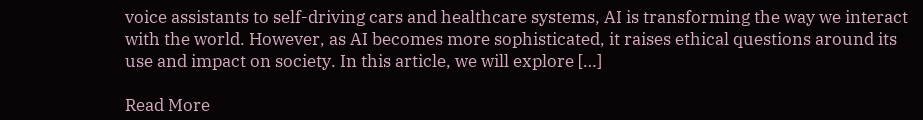voice assistants to self-driving cars and healthcare systems, AI is transforming the way we interact with the world. However, as AI becomes more sophisticated, it raises ethical questions around its use and impact on society. In this article, we will explore […]

Read More